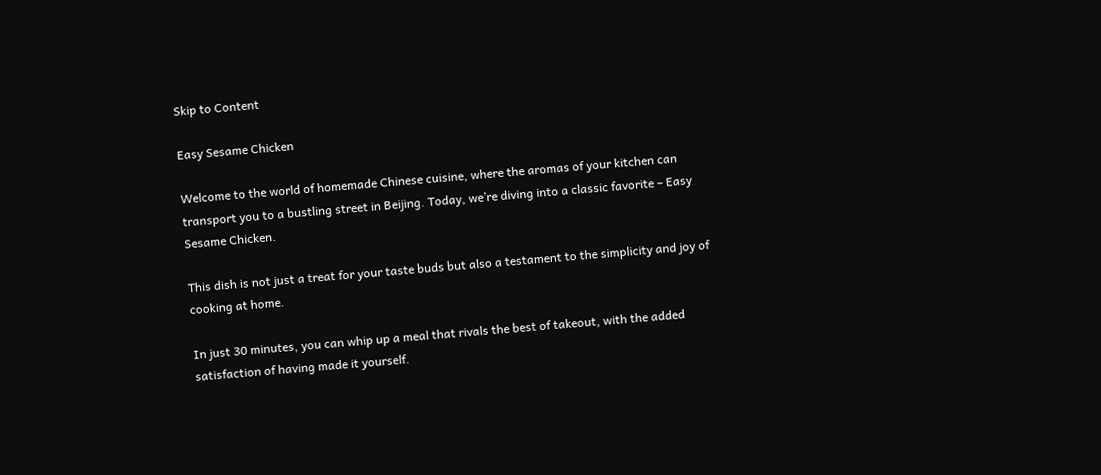Skip to Content

Easy Sesame Chicken

Welcome to the world of homemade Chinese cuisine, where the aromas of your kitchen can transport you to a bustling street in Beijing. Today, we’re diving into a classic favorite – Easy Sesame Chicken.

This dish is not just a treat for your taste buds but also a testament to the simplicity and joy of cooking at home.

In just 30 minutes, you can whip up a meal that rivals the best of takeout, with the added satisfaction of having made it yourself.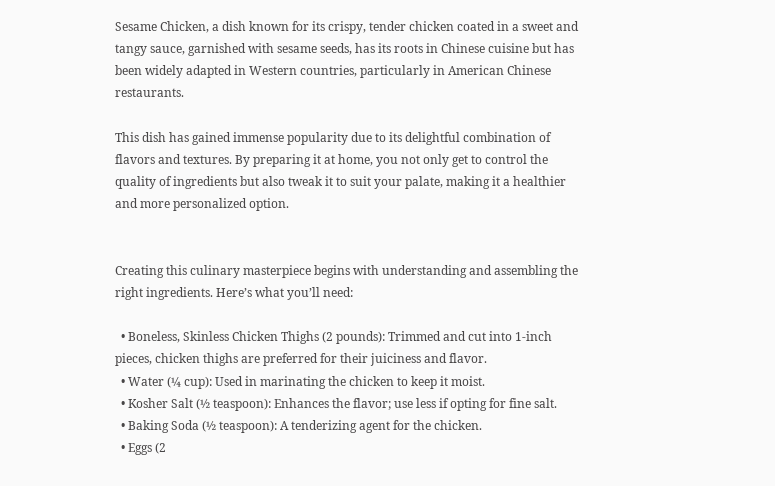Sesame Chicken, a dish known for its crispy, tender chicken coated in a sweet and tangy sauce, garnished with sesame seeds, has its roots in Chinese cuisine but has been widely adapted in Western countries, particularly in American Chinese restaurants.

This dish has gained immense popularity due to its delightful combination of flavors and textures. By preparing it at home, you not only get to control the quality of ingredients but also tweak it to suit your palate, making it a healthier and more personalized option.


Creating this culinary masterpiece begins with understanding and assembling the right ingredients. Here’s what you’ll need:

  • Boneless, Skinless Chicken Thighs (2 pounds): Trimmed and cut into 1-inch pieces, chicken thighs are preferred for their juiciness and flavor.
  • Water (¼ cup): Used in marinating the chicken to keep it moist.
  • Kosher Salt (½ teaspoon): Enhances the flavor; use less if opting for fine salt.
  • Baking Soda (½ teaspoon): A tenderizing agent for the chicken.
  • Eggs (2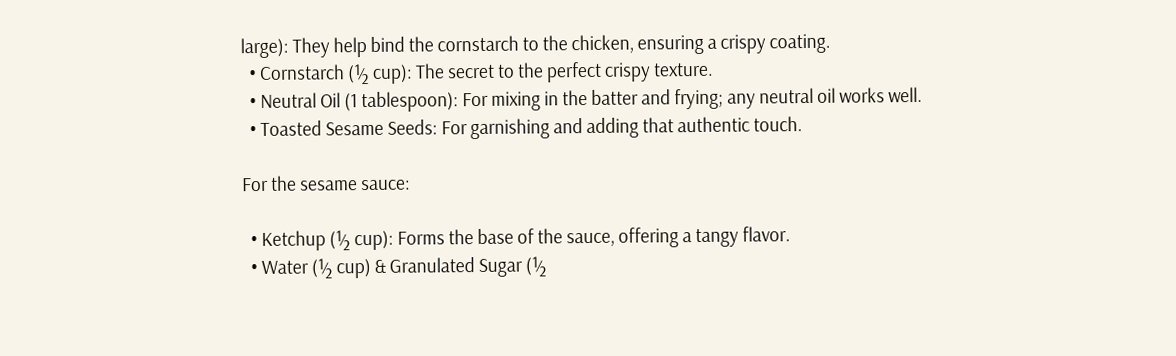large): They help bind the cornstarch to the chicken, ensuring a crispy coating.
  • Cornstarch (½ cup): The secret to the perfect crispy texture.
  • Neutral Oil (1 tablespoon): For mixing in the batter and frying; any neutral oil works well.
  • Toasted Sesame Seeds: For garnishing and adding that authentic touch.

For the sesame sauce:

  • Ketchup (½ cup): Forms the base of the sauce, offering a tangy flavor.
  • Water (½ cup) & Granulated Sugar (½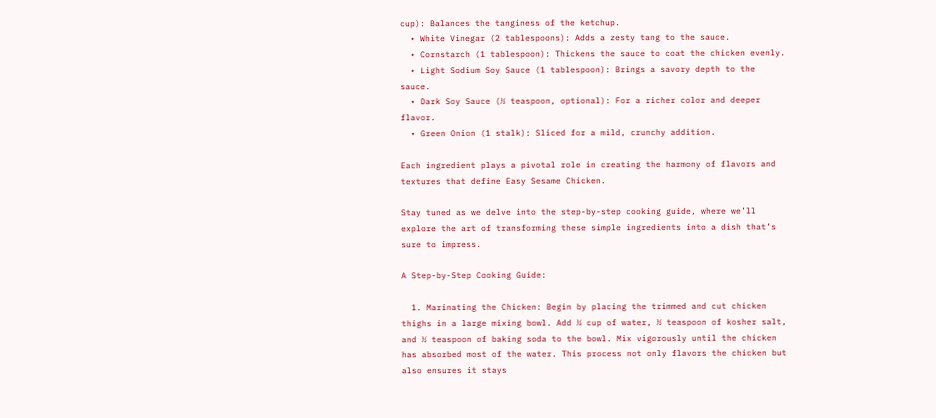cup): Balances the tanginess of the ketchup.
  • White Vinegar (2 tablespoons): Adds a zesty tang to the sauce.
  • Cornstarch (1 tablespoon): Thickens the sauce to coat the chicken evenly.
  • Light Sodium Soy Sauce (1 tablespoon): Brings a savory depth to the sauce.
  • Dark Soy Sauce (½ teaspoon, optional): For a richer color and deeper flavor.
  • Green Onion (1 stalk): Sliced for a mild, crunchy addition.

Each ingredient plays a pivotal role in creating the harmony of flavors and textures that define Easy Sesame Chicken.

Stay tuned as we delve into the step-by-step cooking guide, where we’ll explore the art of transforming these simple ingredients into a dish that’s sure to impress.

A Step-by-Step Cooking Guide:

  1. Marinating the Chicken: Begin by placing the trimmed and cut chicken thighs in a large mixing bowl. Add ¼ cup of water, ½ teaspoon of kosher salt, and ½ teaspoon of baking soda to the bowl. Mix vigorously until the chicken has absorbed most of the water. This process not only flavors the chicken but also ensures it stays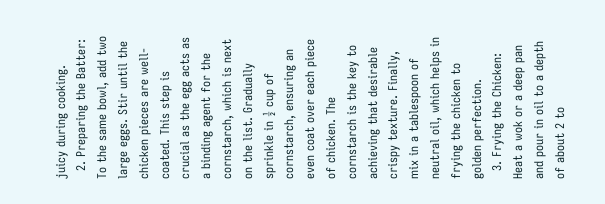juicy during cooking.
  2. Preparing the Batter: To the same bowl, add two large eggs. Stir until the chicken pieces are well-coated. This step is crucial as the egg acts as a binding agent for the cornstarch, which is next on the list. Gradually sprinkle in ½ cup of cornstarch, ensuring an even coat over each piece of chicken. The cornstarch is the key to achieving that desirable crispy texture. Finally, mix in a tablespoon of neutral oil, which helps in frying the chicken to golden perfection.
  3. Frying the Chicken: Heat a wok or a deep pan and pour in oil to a depth of about 2 to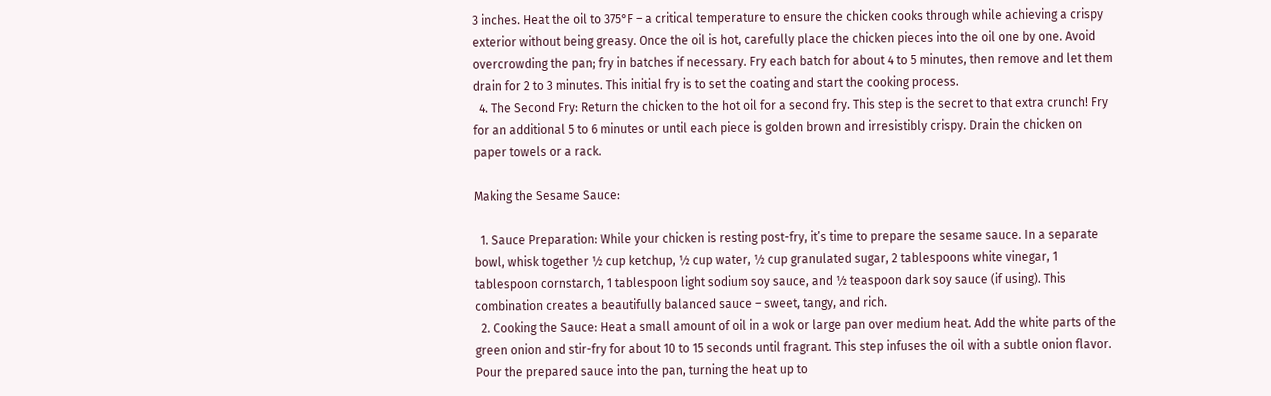3 inches. Heat the oil to 375°F – a critical temperature to ensure the chicken cooks through while achieving a crispy exterior without being greasy. Once the oil is hot, carefully place the chicken pieces into the oil one by one. Avoid overcrowding the pan; fry in batches if necessary. Fry each batch for about 4 to 5 minutes, then remove and let them drain for 2 to 3 minutes. This initial fry is to set the coating and start the cooking process.
  4. The Second Fry: Return the chicken to the hot oil for a second fry. This step is the secret to that extra crunch! Fry for an additional 5 to 6 minutes or until each piece is golden brown and irresistibly crispy. Drain the chicken on paper towels or a rack.

Making the Sesame Sauce:

  1. Sauce Preparation: While your chicken is resting post-fry, it’s time to prepare the sesame sauce. In a separate bowl, whisk together ½ cup ketchup, ½ cup water, ½ cup granulated sugar, 2 tablespoons white vinegar, 1 tablespoon cornstarch, 1 tablespoon light sodium soy sauce, and ½ teaspoon dark soy sauce (if using). This combination creates a beautifully balanced sauce – sweet, tangy, and rich.
  2. Cooking the Sauce: Heat a small amount of oil in a wok or large pan over medium heat. Add the white parts of the green onion and stir-fry for about 10 to 15 seconds until fragrant. This step infuses the oil with a subtle onion flavor. Pour the prepared sauce into the pan, turning the heat up to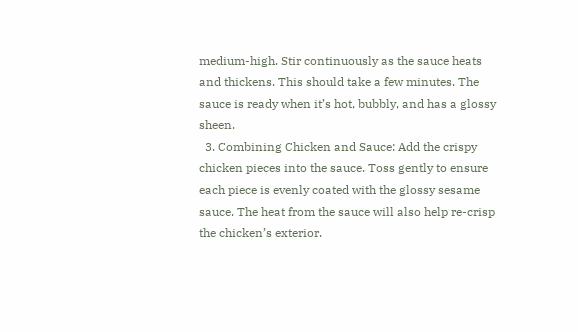medium-high. Stir continuously as the sauce heats and thickens. This should take a few minutes. The sauce is ready when it’s hot, bubbly, and has a glossy sheen.
  3. Combining Chicken and Sauce: Add the crispy chicken pieces into the sauce. Toss gently to ensure each piece is evenly coated with the glossy sesame sauce. The heat from the sauce will also help re-crisp the chicken’s exterior.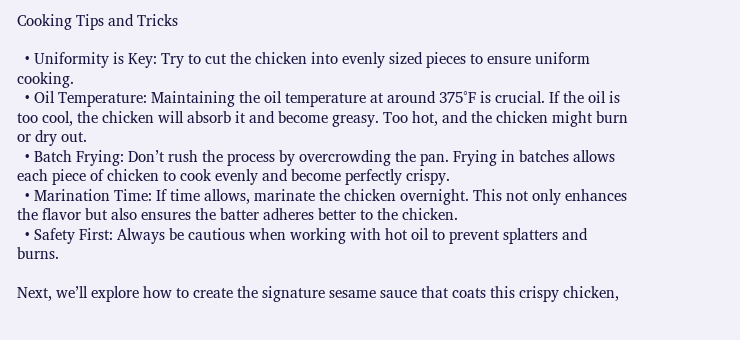Cooking Tips and Tricks

  • Uniformity is Key: Try to cut the chicken into evenly sized pieces to ensure uniform cooking.
  • Oil Temperature: Maintaining the oil temperature at around 375°F is crucial. If the oil is too cool, the chicken will absorb it and become greasy. Too hot, and the chicken might burn or dry out.
  • Batch Frying: Don’t rush the process by overcrowding the pan. Frying in batches allows each piece of chicken to cook evenly and become perfectly crispy.
  • Marination Time: If time allows, marinate the chicken overnight. This not only enhances the flavor but also ensures the batter adheres better to the chicken.
  • Safety First: Always be cautious when working with hot oil to prevent splatters and burns.

Next, we’ll explore how to create the signature sesame sauce that coats this crispy chicken,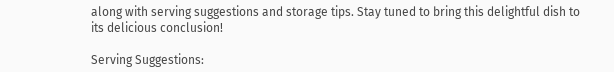along with serving suggestions and storage tips. Stay tuned to bring this delightful dish to its delicious conclusion!

Serving Suggestions: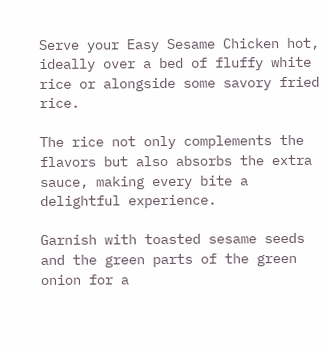Serve your Easy Sesame Chicken hot, ideally over a bed of fluffy white rice or alongside some savory fried rice.

The rice not only complements the flavors but also absorbs the extra sauce, making every bite a delightful experience.

Garnish with toasted sesame seeds and the green parts of the green onion for a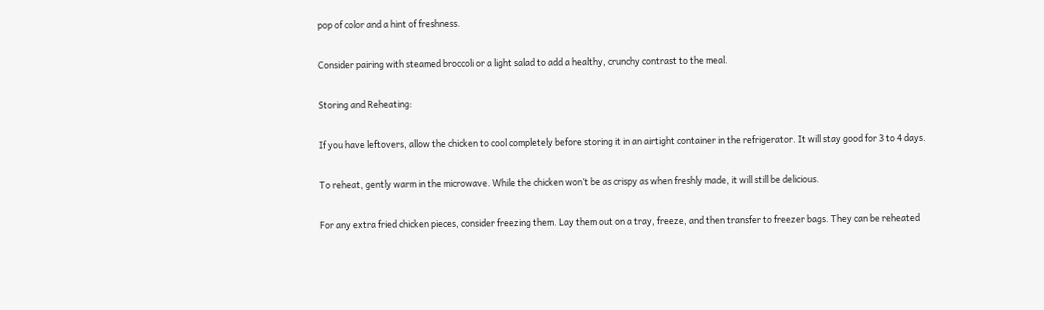pop of color and a hint of freshness.

Consider pairing with steamed broccoli or a light salad to add a healthy, crunchy contrast to the meal.

Storing and Reheating:

If you have leftovers, allow the chicken to cool completely before storing it in an airtight container in the refrigerator. It will stay good for 3 to 4 days.

To reheat, gently warm in the microwave. While the chicken won’t be as crispy as when freshly made, it will still be delicious.

For any extra fried chicken pieces, consider freezing them. Lay them out on a tray, freeze, and then transfer to freezer bags. They can be reheated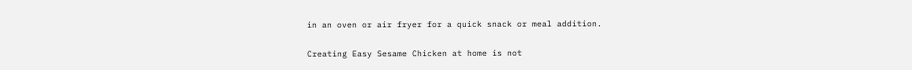in an oven or air fryer for a quick snack or meal addition.

Creating Easy Sesame Chicken at home is not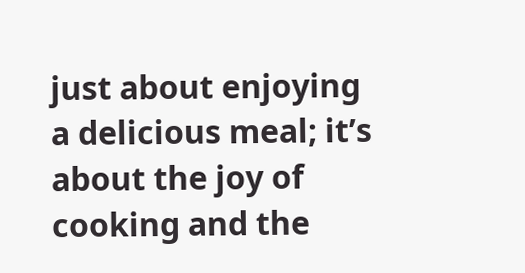just about enjoying a delicious meal; it’s about the joy of cooking and the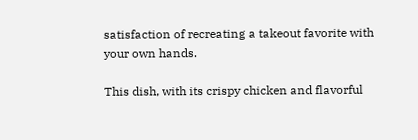satisfaction of recreating a takeout favorite with your own hands.

This dish, with its crispy chicken and flavorful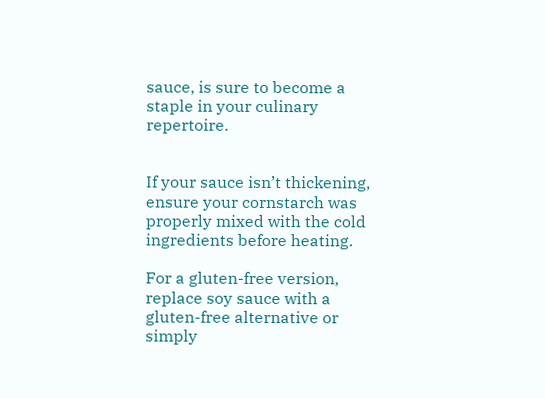sauce, is sure to become a staple in your culinary repertoire.


If your sauce isn’t thickening, ensure your cornstarch was properly mixed with the cold ingredients before heating.

For a gluten-free version, replace soy sauce with a gluten-free alternative or simply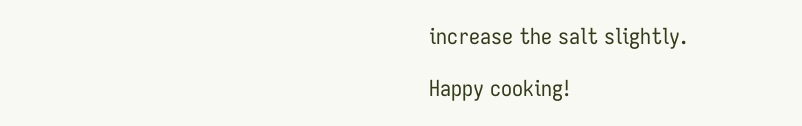increase the salt slightly.

Happy cooking!